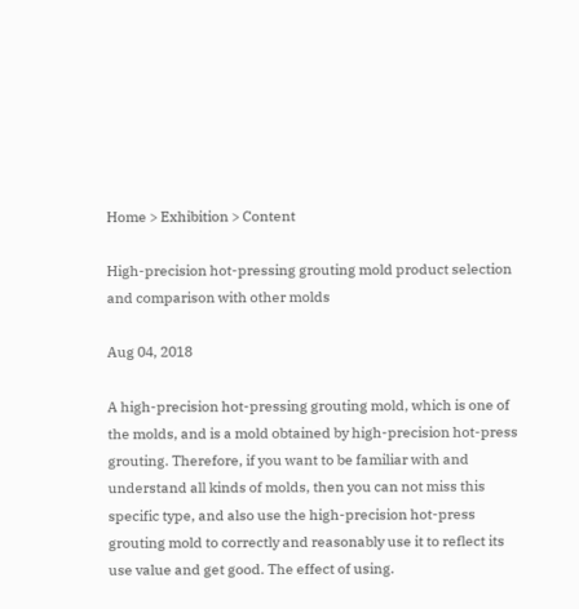Home > Exhibition > Content

High-precision hot-pressing grouting mold product selection and comparison with other molds

Aug 04, 2018

A high-precision hot-pressing grouting mold, which is one of the molds, and is a mold obtained by high-precision hot-press grouting. Therefore, if you want to be familiar with and understand all kinds of molds, then you can not miss this specific type, and also use the high-precision hot-press grouting mold to correctly and reasonably use it to reflect its use value and get good. The effect of using.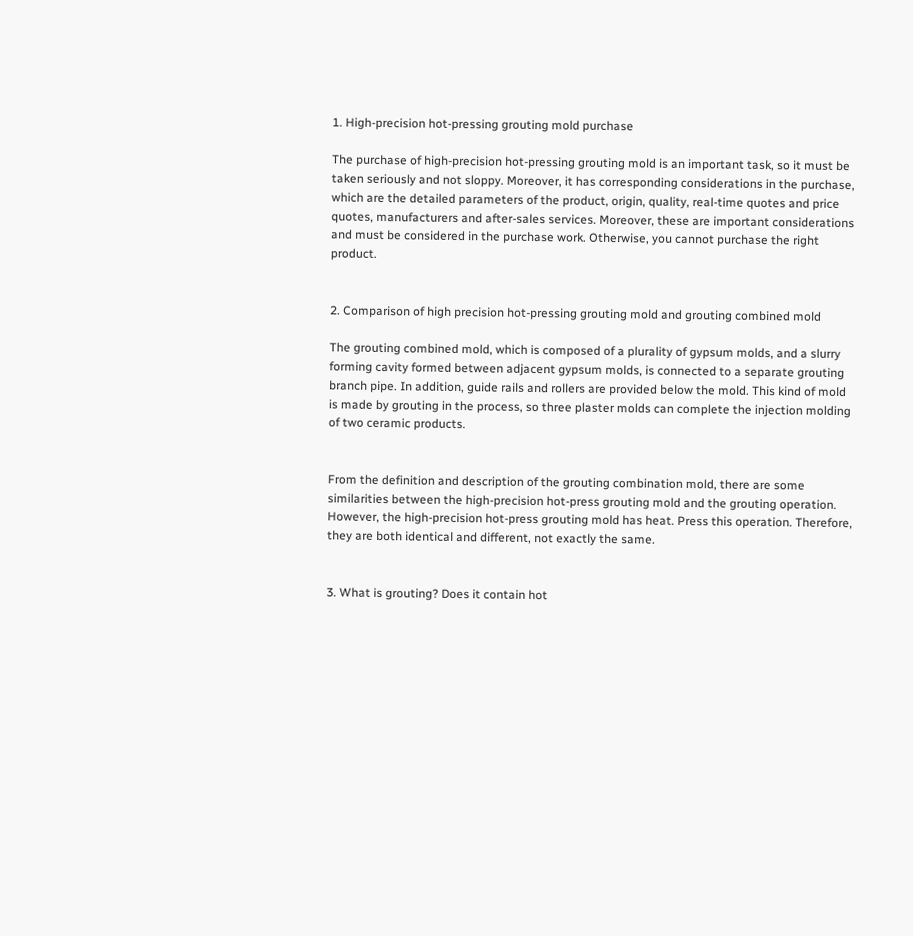1. High-precision hot-pressing grouting mold purchase

The purchase of high-precision hot-pressing grouting mold is an important task, so it must be taken seriously and not sloppy. Moreover, it has corresponding considerations in the purchase, which are the detailed parameters of the product, origin, quality, real-time quotes and price quotes, manufacturers and after-sales services. Moreover, these are important considerations and must be considered in the purchase work. Otherwise, you cannot purchase the right product.


2. Comparison of high precision hot-pressing grouting mold and grouting combined mold

The grouting combined mold, which is composed of a plurality of gypsum molds, and a slurry forming cavity formed between adjacent gypsum molds, is connected to a separate grouting branch pipe. In addition, guide rails and rollers are provided below the mold. This kind of mold is made by grouting in the process, so three plaster molds can complete the injection molding of two ceramic products.


From the definition and description of the grouting combination mold, there are some similarities between the high-precision hot-press grouting mold and the grouting operation. However, the high-precision hot-press grouting mold has heat. Press this operation. Therefore, they are both identical and different, not exactly the same.


3. What is grouting? Does it contain hot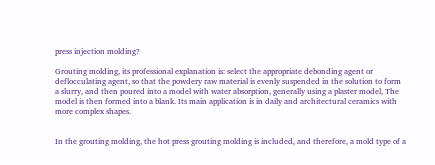press injection molding?

Grouting molding, its professional explanation is: select the appropriate debonding agent or deflocculating agent, so that the powdery raw material is evenly suspended in the solution to form a slurry, and then poured into a model with water absorption, generally using a plaster model, The model is then formed into a blank. Its main application is in daily and architectural ceramics with more complex shapes.


In the grouting molding, the hot press grouting molding is included, and therefore, a mold type of a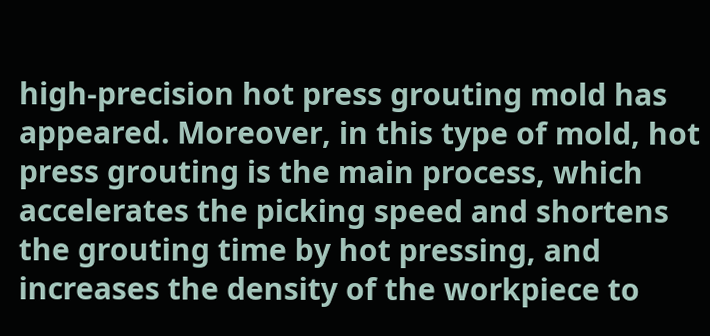high-precision hot press grouting mold has appeared. Moreover, in this type of mold, hot press grouting is the main process, which accelerates the picking speed and shortens the grouting time by hot pressing, and increases the density of the workpiece to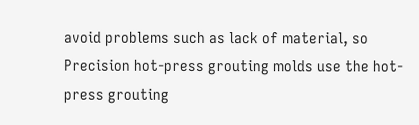avoid problems such as lack of material, so Precision hot-press grouting molds use the hot-press grouting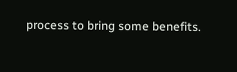process to bring some benefits.